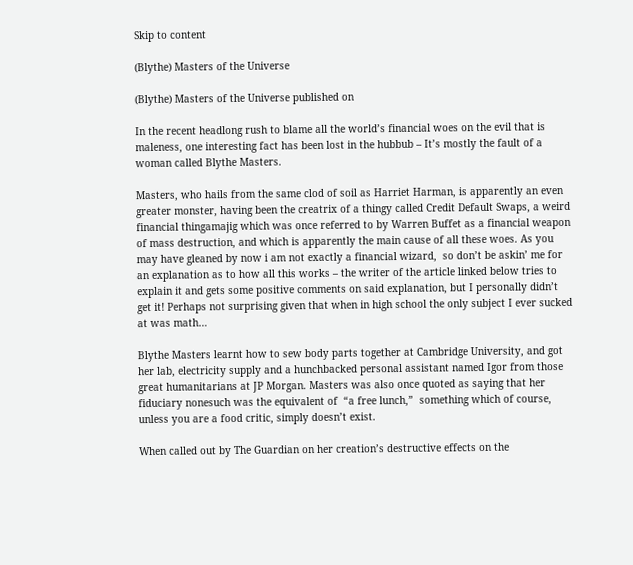Skip to content

(Blythe) Masters of the Universe

(Blythe) Masters of the Universe published on

In the recent headlong rush to blame all the world’s financial woes on the evil that is maleness, one interesting fact has been lost in the hubbub – It’s mostly the fault of a woman called Blythe Masters.

Masters, who hails from the same clod of soil as Harriet Harman, is apparently an even greater monster, having been the creatrix of a thingy called Credit Default Swaps, a weird financial thingamajig which was once referred to by Warren Buffet as a financial weapon of mass destruction, and which is apparently the main cause of all these woes. As you may have gleaned by now i am not exactly a financial wizard,  so don’t be askin’ me for an explanation as to how all this works – the writer of the article linked below tries to explain it and gets some positive comments on said explanation, but I personally didn’t get it! Perhaps not surprising given that when in high school the only subject I ever sucked at was math…

Blythe Masters learnt how to sew body parts together at Cambridge University, and got her lab, electricity supply and a hunchbacked personal assistant named Igor from those great humanitarians at JP Morgan. Masters was also once quoted as saying that her fiduciary nonesuch was the equivalent of  “a free lunch,”  something which of course, unless you are a food critic, simply doesn’t exist.

When called out by The Guardian on her creation’s destructive effects on the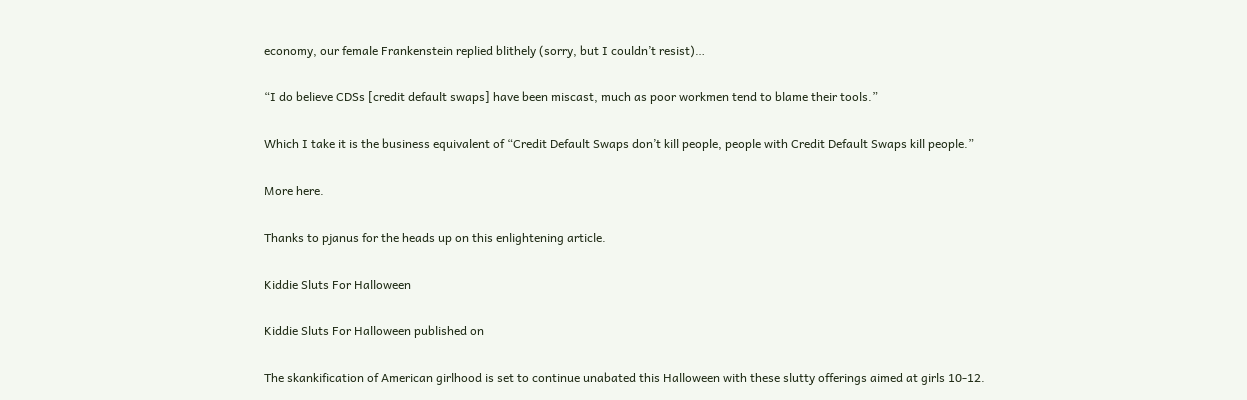economy, our female Frankenstein replied blithely (sorry, but I couldn’t resist)…

“I do believe CDSs [credit default swaps] have been miscast, much as poor workmen tend to blame their tools.”

Which I take it is the business equivalent of “Credit Default Swaps don’t kill people, people with Credit Default Swaps kill people.”

More here.

Thanks to pjanus for the heads up on this enlightening article.

Kiddie Sluts For Halloween

Kiddie Sluts For Halloween published on

The skankification of American girlhood is set to continue unabated this Halloween with these slutty offerings aimed at girls 10-12.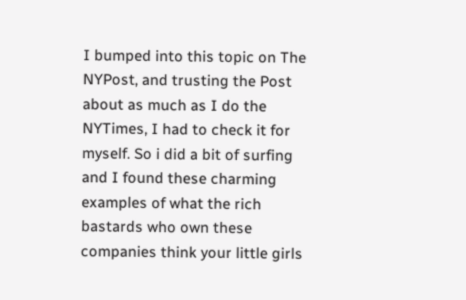I bumped into this topic on The NYPost, and trusting the Post about as much as I do the NYTimes, I had to check it for myself. So i did a bit of surfing and I found these charming examples of what the rich bastards who own these companies think your little girls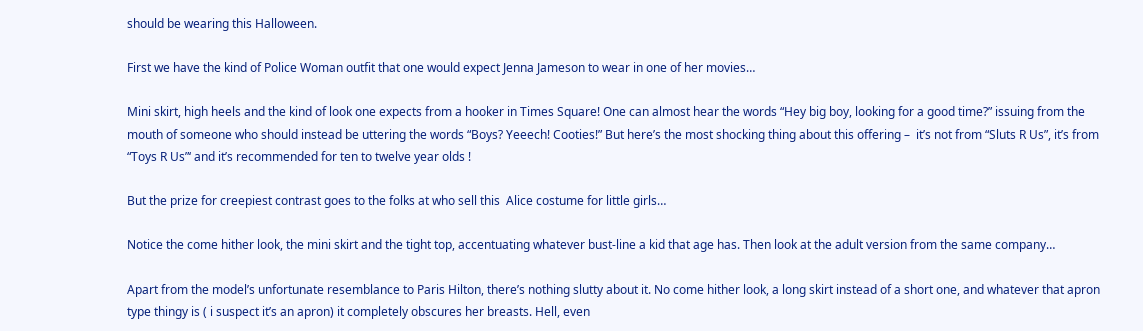should be wearing this Halloween.

First we have the kind of Police Woman outfit that one would expect Jenna Jameson to wear in one of her movies…

Mini skirt, high heels and the kind of look one expects from a hooker in Times Square! One can almost hear the words “Hey big boy, looking for a good time?” issuing from the mouth of someone who should instead be uttering the words “Boys? Yeeech! Cooties!” But here’s the most shocking thing about this offering –  it’s not from “Sluts R Us”, it’s from “Toys R Us”‘ and it’s recommended for ten to twelve year olds !

But the prize for creepiest contrast goes to the folks at who sell this  Alice costume for little girls…

Notice the come hither look, the mini skirt and the tight top, accentuating whatever bust-line a kid that age has. Then look at the adult version from the same company…

Apart from the model’s unfortunate resemblance to Paris Hilton, there’s nothing slutty about it. No come hither look, a long skirt instead of a short one, and whatever that apron type thingy is ( i suspect it’s an apron) it completely obscures her breasts. Hell, even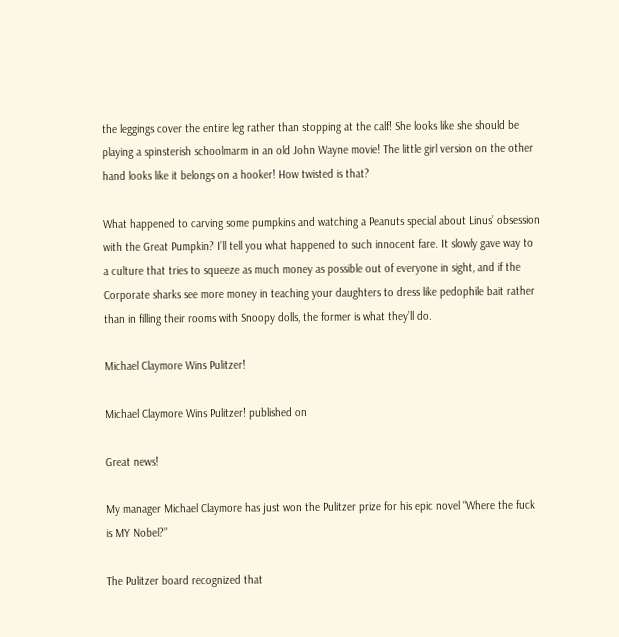the leggings cover the entire leg rather than stopping at the calf! She looks like she should be playing a spinsterish schoolmarm in an old John Wayne movie! The little girl version on the other hand looks like it belongs on a hooker! How twisted is that?

What happened to carving some pumpkins and watching a Peanuts special about Linus’ obsession with the Great Pumpkin? I’ll tell you what happened to such innocent fare. It slowly gave way to a culture that tries to squeeze as much money as possible out of everyone in sight, and if the Corporate sharks see more money in teaching your daughters to dress like pedophile bait rather than in filling their rooms with Snoopy dolls, the former is what they’ll do.

Michael Claymore Wins Pulitzer!

Michael Claymore Wins Pulitzer! published on

Great news!

My manager Michael Claymore has just won the Pulitzer prize for his epic novel “Where the fuck is MY Nobel?”

The Pulitzer board recognized that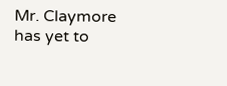Mr. Claymore has yet to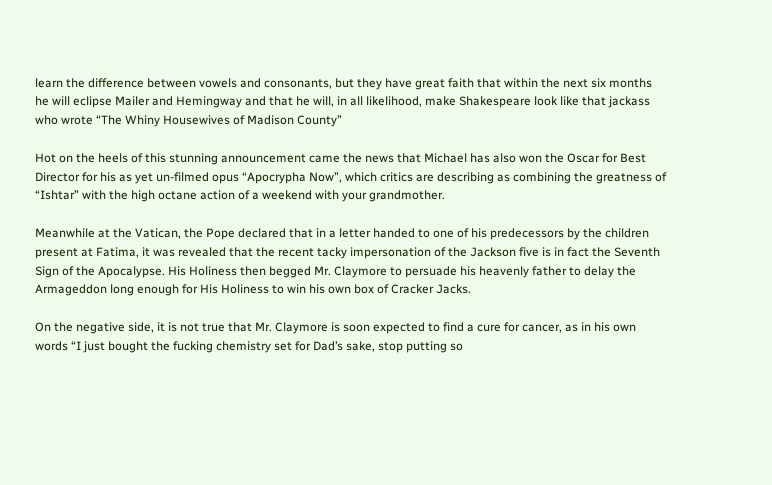learn the difference between vowels and consonants, but they have great faith that within the next six months he will eclipse Mailer and Hemingway and that he will, in all likelihood, make Shakespeare look like that jackass who wrote “The Whiny Housewives of Madison County”

Hot on the heels of this stunning announcement came the news that Michael has also won the Oscar for Best Director for his as yet un-filmed opus “Apocrypha Now”, which critics are describing as combining the greatness of “Ishtar” with the high octane action of a weekend with your grandmother.

Meanwhile at the Vatican, the Pope declared that in a letter handed to one of his predecessors by the children present at Fatima, it was revealed that the recent tacky impersonation of the Jackson five is in fact the Seventh Sign of the Apocalypse. His Holiness then begged Mr. Claymore to persuade his heavenly father to delay the Armageddon long enough for His Holiness to win his own box of Cracker Jacks.

On the negative side, it is not true that Mr. Claymore is soon expected to find a cure for cancer, as in his own words “I just bought the fucking chemistry set for Dad’s sake, stop putting so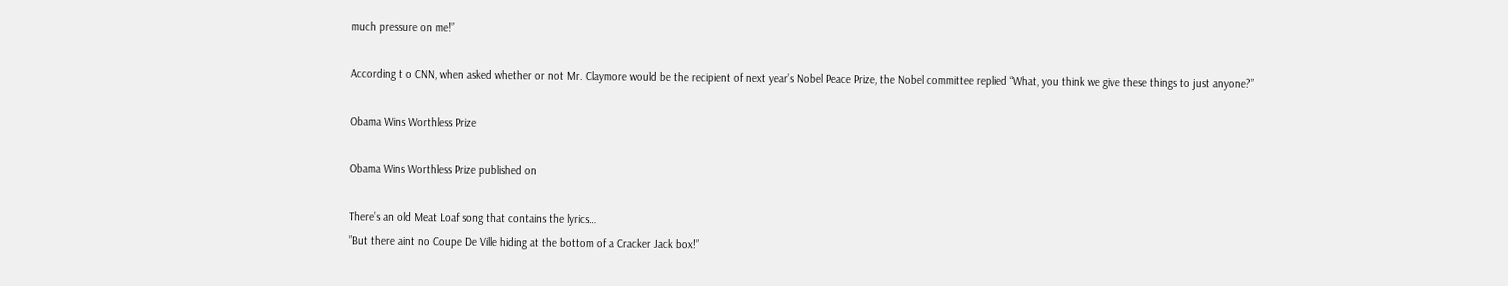much pressure on me!”

According t o CNN, when asked whether or not Mr. Claymore would be the recipient of next year’s Nobel Peace Prize, the Nobel committee replied “What, you think we give these things to just anyone?”

Obama Wins Worthless Prize

Obama Wins Worthless Prize published on

There’s an old Meat Loaf song that contains the lyrics…
”But there aint no Coupe De Ville hiding at the bottom of a Cracker Jack box!”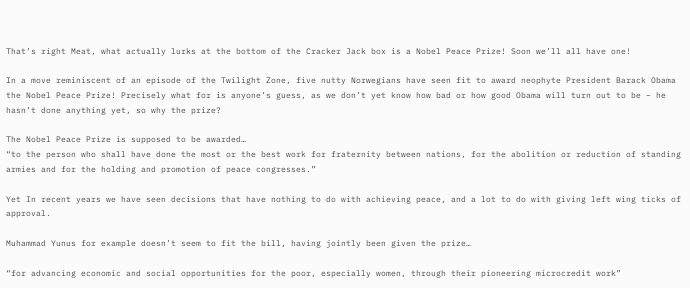That’s right Meat, what actually lurks at the bottom of the Cracker Jack box is a Nobel Peace Prize! Soon we’ll all have one!

In a move reminiscent of an episode of the Twilight Zone, five nutty Norwegians have seen fit to award neophyte President Barack Obama the Nobel Peace Prize! Precisely what for is anyone’s guess, as we don’t yet know how bad or how good Obama will turn out to be – he hasn’t done anything yet, so why the prize?

The Nobel Peace Prize is supposed to be awarded…
“to the person who shall have done the most or the best work for fraternity between nations, for the abolition or reduction of standing armies and for the holding and promotion of peace congresses.”

Yet In recent years we have seen decisions that have nothing to do with achieving peace, and a lot to do with giving left wing ticks of approval.

Muhammad Yunus for example doesn’t seem to fit the bill, having jointly been given the prize…

“for advancing economic and social opportunities for the poor, especially women, through their pioneering microcredit work”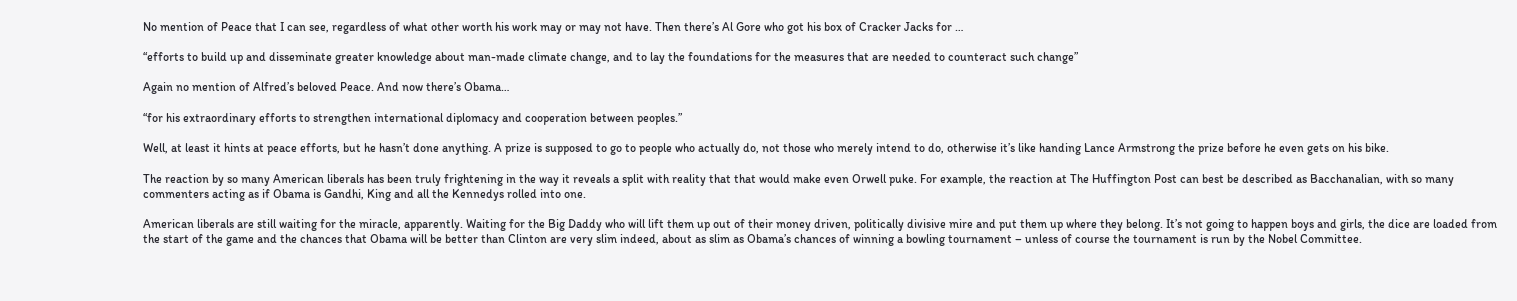No mention of Peace that I can see, regardless of what other worth his work may or may not have. Then there’s Al Gore who got his box of Cracker Jacks for …

“efforts to build up and disseminate greater knowledge about man-made climate change, and to lay the foundations for the measures that are needed to counteract such change”

Again no mention of Alfred’s beloved Peace. And now there’s Obama…

“for his extraordinary efforts to strengthen international diplomacy and cooperation between peoples.”

Well, at least it hints at peace efforts, but he hasn’t done anything. A prize is supposed to go to people who actually do, not those who merely intend to do, otherwise it’s like handing Lance Armstrong the prize before he even gets on his bike.

The reaction by so many American liberals has been truly frightening in the way it reveals a split with reality that that would make even Orwell puke. For example, the reaction at The Huffington Post can best be described as Bacchanalian, with so many commenters acting as if Obama is Gandhi, King and all the Kennedys rolled into one.

American liberals are still waiting for the miracle, apparently. Waiting for the Big Daddy who will lift them up out of their money driven, politically divisive mire and put them up where they belong. It’s not going to happen boys and girls, the dice are loaded from the start of the game and the chances that Obama will be better than Clinton are very slim indeed, about as slim as Obama’s chances of winning a bowling tournament – unless of course the tournament is run by the Nobel Committee.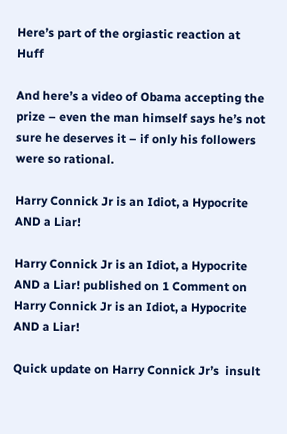Here’s part of the orgiastic reaction at Huff

And here’s a video of Obama accepting the prize – even the man himself says he’s not sure he deserves it – if only his followers were so rational.

Harry Connick Jr is an Idiot, a Hypocrite AND a Liar!

Harry Connick Jr is an Idiot, a Hypocrite AND a Liar! published on 1 Comment on Harry Connick Jr is an Idiot, a Hypocrite AND a Liar!

Quick update on Harry Connick Jr’s  insult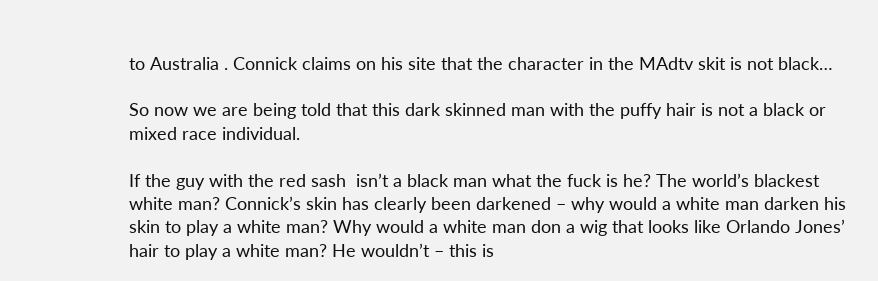to Australia . Connick claims on his site that the character in the MAdtv skit is not black…

So now we are being told that this dark skinned man with the puffy hair is not a black or mixed race individual.

If the guy with the red sash  isn’t a black man what the fuck is he? The world’s blackest white man? Connick’s skin has clearly been darkened – why would a white man darken his skin to play a white man? Why would a white man don a wig that looks like Orlando Jones’ hair to play a white man? He wouldn’t – this is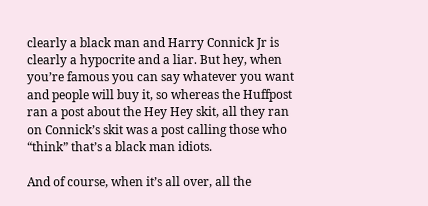clearly a black man and Harry Connick Jr is clearly a hypocrite and a liar. But hey, when you’re famous you can say whatever you want and people will buy it, so whereas the Huffpost ran a post about the Hey Hey skit, all they ran on Connick’s skit was a post calling those who “think” that’s a black man idiots.

And of course, when it’s all over, all the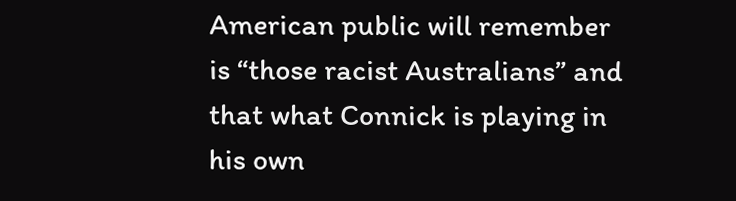American public will remember is “those racist Australians” and that what Connick is playing in his own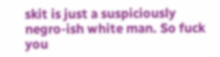skit is just a suspiciously negro-ish white man. So fuck you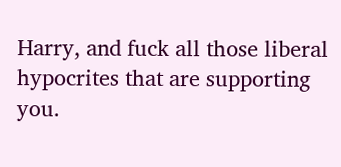Harry, and fuck all those liberal hypocrites that are supporting you.